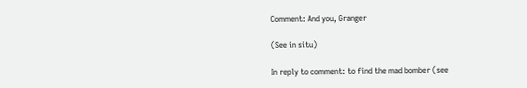Comment: And you, Granger

(See in situ)

In reply to comment: to find the mad bomber (see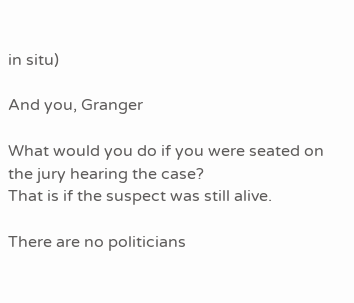in situ)

And you, Granger

What would you do if you were seated on the jury hearing the case?
That is if the suspect was still alive.

There are no politicians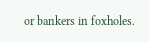or bankers in foxholes.